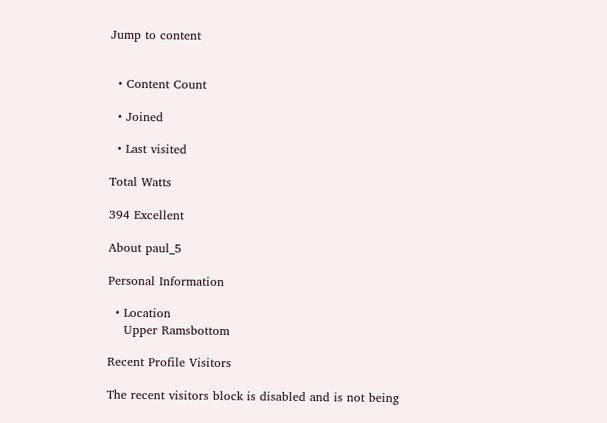Jump to content


  • Content Count

  • Joined

  • Last visited

Total Watts

394 Excellent

About paul_5

Personal Information

  • Location
    Upper Ramsbottom

Recent Profile Visitors

The recent visitors block is disabled and is not being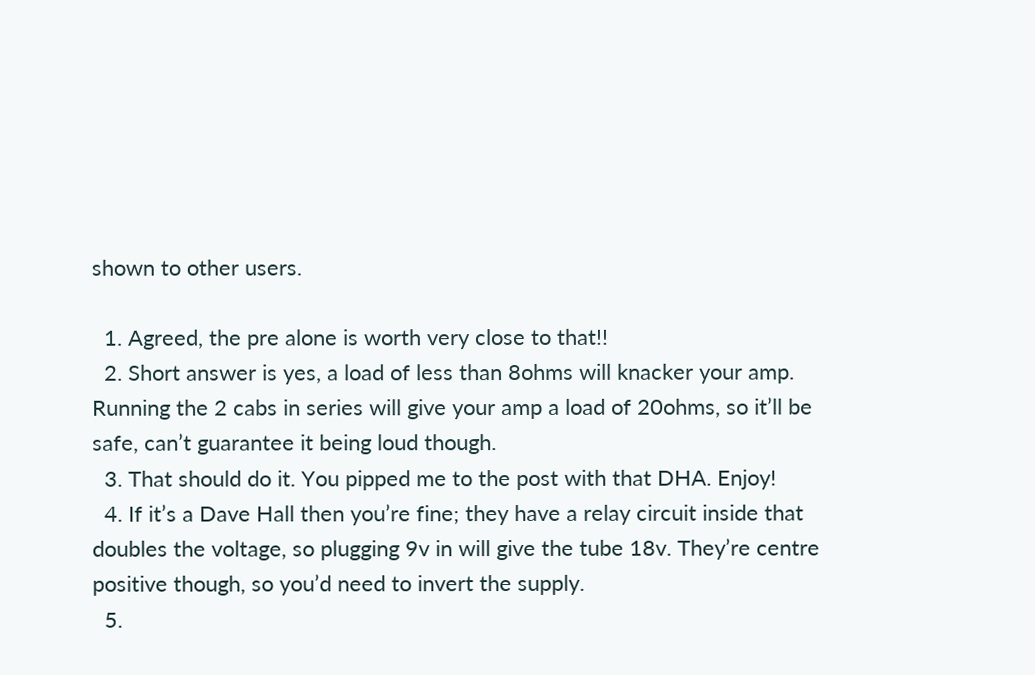shown to other users.

  1. Agreed, the pre alone is worth very close to that!!
  2. Short answer is yes, a load of less than 8ohms will knacker your amp. Running the 2 cabs in series will give your amp a load of 20ohms, so it’ll be safe, can’t guarantee it being loud though.
  3. That should do it. You pipped me to the post with that DHA. Enjoy!
  4. If it’s a Dave Hall then you’re fine; they have a relay circuit inside that doubles the voltage, so plugging 9v in will give the tube 18v. They’re centre positive though, so you’d need to invert the supply.
  5.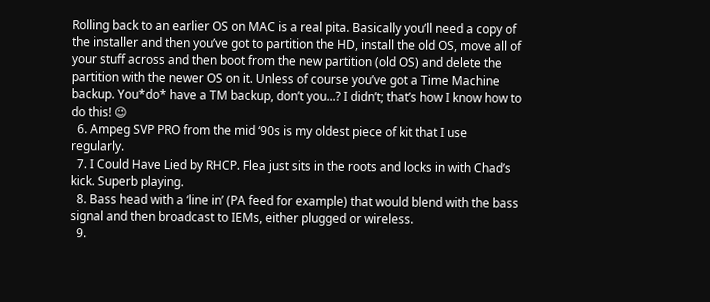Rolling back to an earlier OS on MAC is a real pita. Basically you’ll need a copy of the installer and then you’ve got to partition the HD, install the old OS, move all of your stuff across and then boot from the new partition (old OS) and delete the partition with the newer OS on it. Unless of course you’ve got a Time Machine backup. You*do* have a TM backup, don’t you...? I didn’t; that’s how I know how to do this! 😉
  6. Ampeg SVP PRO from the mid ‘90s is my oldest piece of kit that I use regularly.
  7. I Could Have Lied by RHCP. Flea just sits in the roots and locks in with Chad’s kick. Superb playing.
  8. Bass head with a ‘line in’ (PA feed for example) that would blend with the bass signal and then broadcast to IEMs, either plugged or wireless.
  9.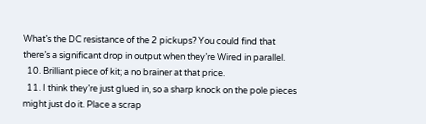What’s the DC resistance of the 2 pickups? You could find that there’s a significant drop in output when they’re Wired in parallel.
  10. Brilliant piece of kit; a no brainer at that price.
  11. I think they’re just glued in, so a sharp knock on the pole pieces might just do it. Place a scrap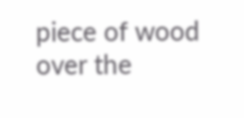piece of wood over the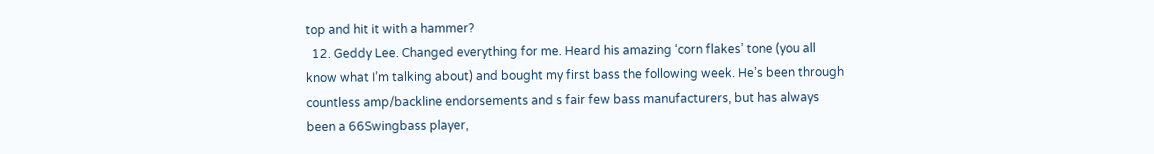top and hit it with a hammer?
  12. Geddy Lee. Changed everything for me. Heard his amazing ‘corn flakes’ tone (you all know what I’m talking about) and bought my first bass the following week. He’s been through countless amp/backline endorsements and s fair few bass manufacturers, but has always been a 66Swingbass player,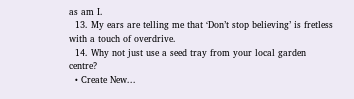as am I.
  13. My ears are telling me that ‘Don’t stop believing’ is fretless with a touch of overdrive.
  14. Why not just use a seed tray from your local garden centre?
  • Create New...